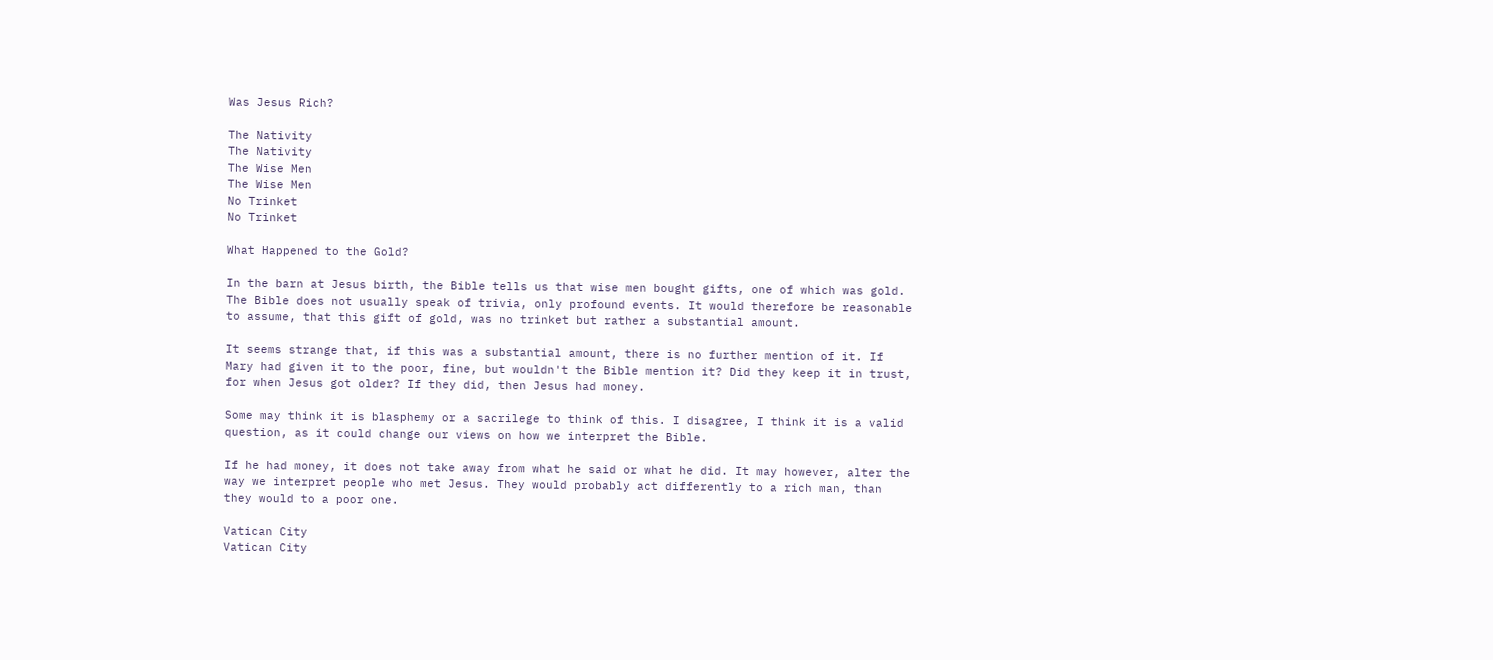Was Jesus Rich?

The Nativity
The Nativity
The Wise Men
The Wise Men
No Trinket
No Trinket

What Happened to the Gold?

In the barn at Jesus birth, the Bible tells us that wise men bought gifts, one of which was gold. The Bible does not usually speak of trivia, only profound events. It would therefore be reasonable to assume, that this gift of gold, was no trinket but rather a substantial amount.

It seems strange that, if this was a substantial amount, there is no further mention of it. If Mary had given it to the poor, fine, but wouldn't the Bible mention it? Did they keep it in trust, for when Jesus got older? If they did, then Jesus had money.

Some may think it is blasphemy or a sacrilege to think of this. I disagree, I think it is a valid question, as it could change our views on how we interpret the Bible.

If he had money, it does not take away from what he said or what he did. It may however, alter the way we interpret people who met Jesus. They would probably act differently to a rich man, than they would to a poor one.

Vatican City
Vatican City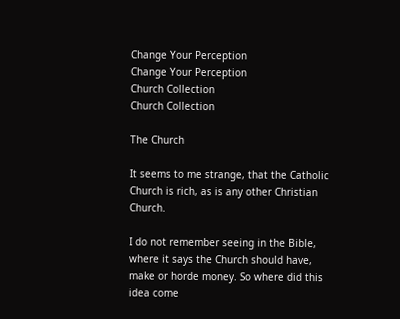Change Your Perception
Change Your Perception
Church Collection
Church Collection

The Church

It seems to me strange, that the Catholic Church is rich, as is any other Christian Church.

I do not remember seeing in the Bible, where it says the Church should have, make or horde money. So where did this idea come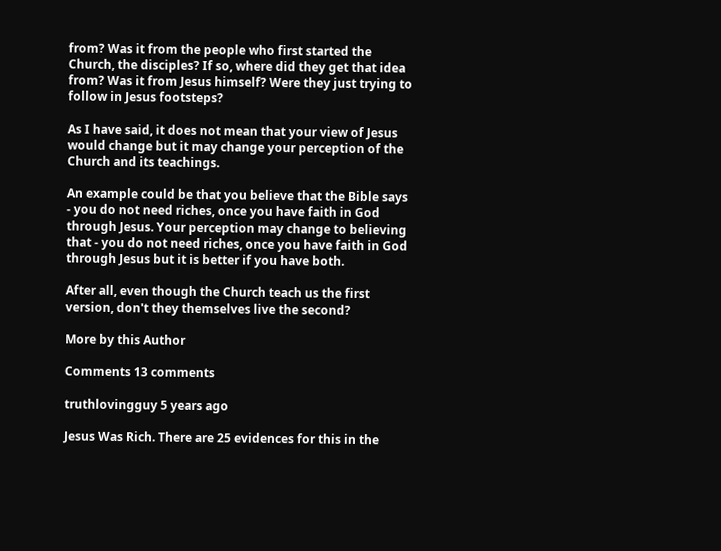from? Was it from the people who first started the Church, the disciples? If so, where did they get that idea from? Was it from Jesus himself? Were they just trying to follow in Jesus footsteps?

As I have said, it does not mean that your view of Jesus would change but it may change your perception of the Church and its teachings.

An example could be that you believe that the Bible says - you do not need riches, once you have faith in God through Jesus. Your perception may change to believing that - you do not need riches, once you have faith in God through Jesus but it is better if you have both.

After all, even though the Church teach us the first version, don't they themselves live the second?

More by this Author

Comments 13 comments

truthlovingguy 5 years ago

Jesus Was Rich. There are 25 evidences for this in the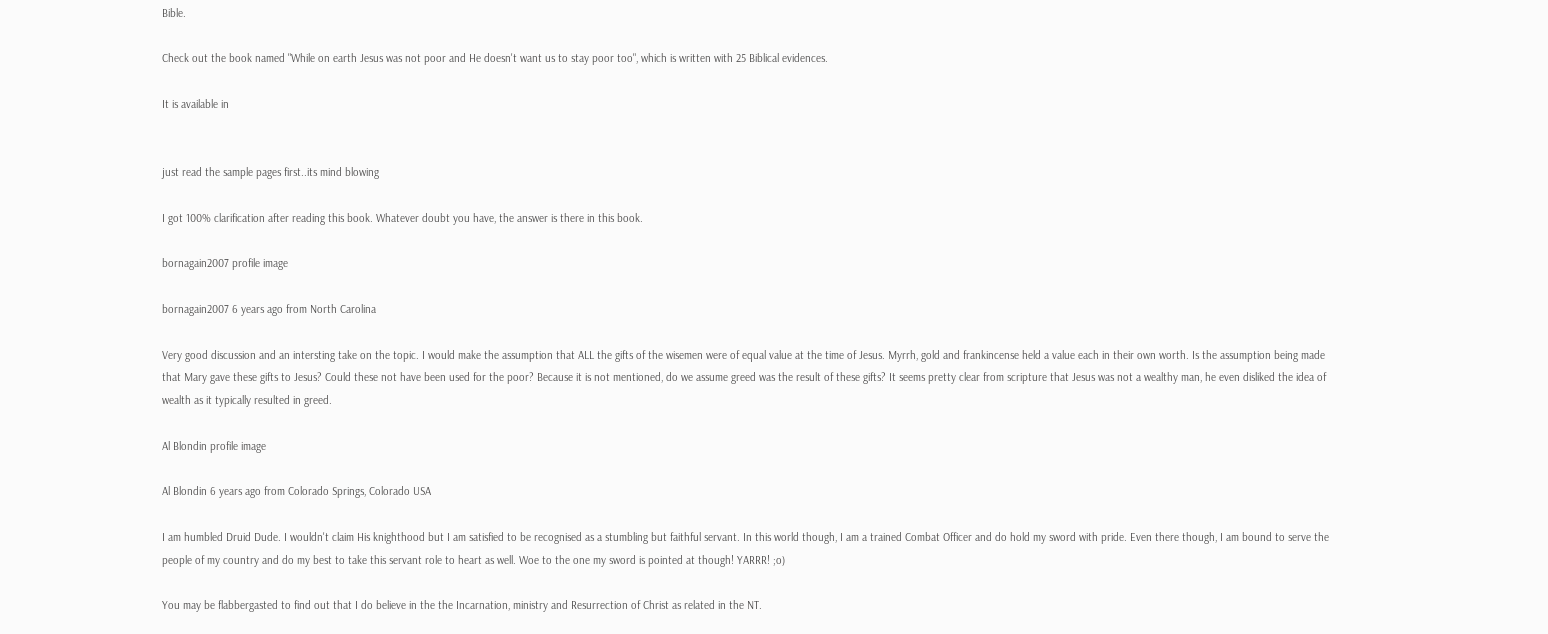Bible.

Check out the book named "While on earth Jesus was not poor and He doesn't want us to stay poor too", which is written with 25 Biblical evidences.

It is available in


just read the sample pages first..its mind blowing

I got 100% clarification after reading this book. Whatever doubt you have, the answer is there in this book.

bornagain2007 profile image

bornagain2007 6 years ago from North Carolina

Very good discussion and an intersting take on the topic. I would make the assumption that ALL the gifts of the wisemen were of equal value at the time of Jesus. Myrrh, gold and frankincense held a value each in their own worth. Is the assumption being made that Mary gave these gifts to Jesus? Could these not have been used for the poor? Because it is not mentioned, do we assume greed was the result of these gifts? It seems pretty clear from scripture that Jesus was not a wealthy man, he even disliked the idea of wealth as it typically resulted in greed.

Al Blondin profile image

Al Blondin 6 years ago from Colorado Springs, Colorado USA

I am humbled Druid Dude. I wouldn't claim His knighthood but I am satisfied to be recognised as a stumbling but faithful servant. In this world though, I am a trained Combat Officer and do hold my sword with pride. Even there though, I am bound to serve the people of my country and do my best to take this servant role to heart as well. Woe to the one my sword is pointed at though! YARRR! ;o)

You may be flabbergasted to find out that I do believe in the the Incarnation, ministry and Resurrection of Christ as related in the NT.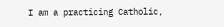I am a practicing Catholic,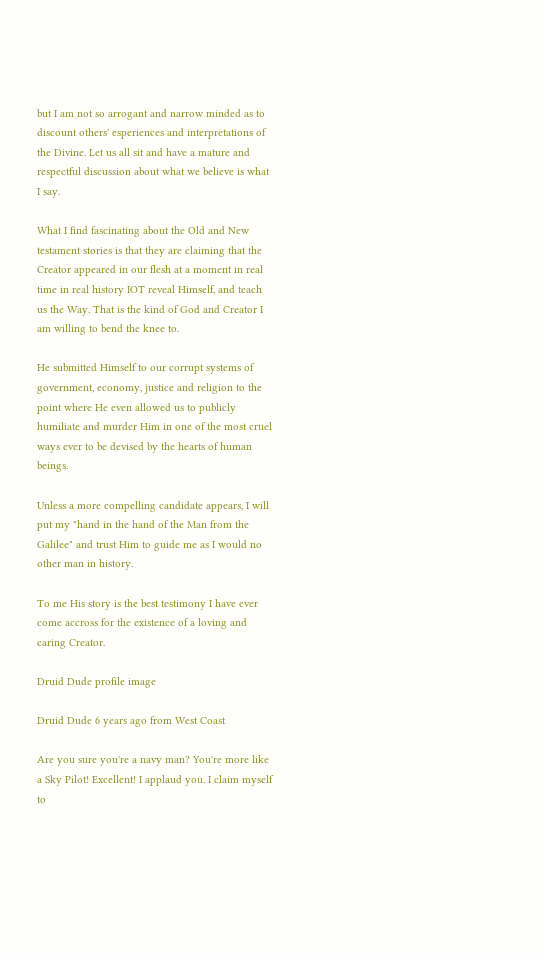but I am not so arrogant and narrow minded as to discount others' esperiences and interpretations of the Divine. Let us all sit and have a mature and respectful discussion about what we believe is what I say.

What I find fascinating about the Old and New testament stories is that they are claiming that the Creator appeared in our flesh at a moment in real time in real history IOT reveal Himself, and teach us the Way. That is the kind of God and Creator I am willing to bend the knee to.

He submitted Himself to our corrupt systems of government, economy, justice and religion to the point where He even allowed us to publicly humiliate and murder Him in one of the most cruel ways ever to be devised by the hearts of human beings.

Unless a more compelling candidate appears, I will put my "hand in the hand of the Man from the Galilee" and trust Him to guide me as I would no other man in history.

To me His story is the best testimony I have ever come accross for the existence of a loving and caring Creator.

Druid Dude profile image

Druid Dude 6 years ago from West Coast

Are you sure you're a navy man? You're more like a Sky Pilot! Excellent! I applaud you. I claim myself to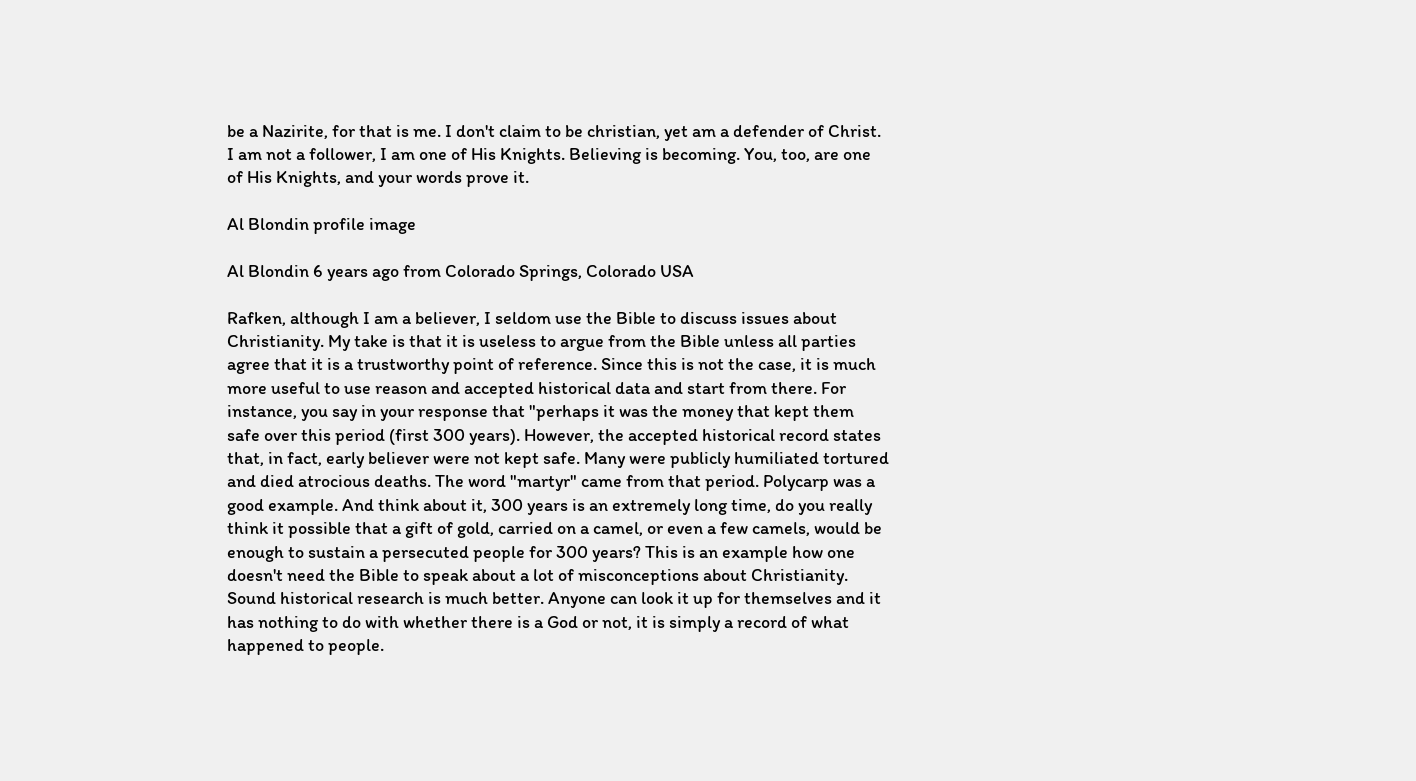be a Nazirite, for that is me. I don't claim to be christian, yet am a defender of Christ. I am not a follower, I am one of His Knights. Believing is becoming. You, too, are one of His Knights, and your words prove it.

Al Blondin profile image

Al Blondin 6 years ago from Colorado Springs, Colorado USA

Rafken, although I am a believer, I seldom use the Bible to discuss issues about Christianity. My take is that it is useless to argue from the Bible unless all parties agree that it is a trustworthy point of reference. Since this is not the case, it is much more useful to use reason and accepted historical data and start from there. For instance, you say in your response that "perhaps it was the money that kept them safe over this period (first 300 years). However, the accepted historical record states that, in fact, early believer were not kept safe. Many were publicly humiliated tortured and died atrocious deaths. The word "martyr" came from that period. Polycarp was a good example. And think about it, 300 years is an extremely long time, do you really think it possible that a gift of gold, carried on a camel, or even a few camels, would be enough to sustain a persecuted people for 300 years? This is an example how one doesn't need the Bible to speak about a lot of misconceptions about Christianity. Sound historical research is much better. Anyone can look it up for themselves and it has nothing to do with whether there is a God or not, it is simply a record of what happened to people.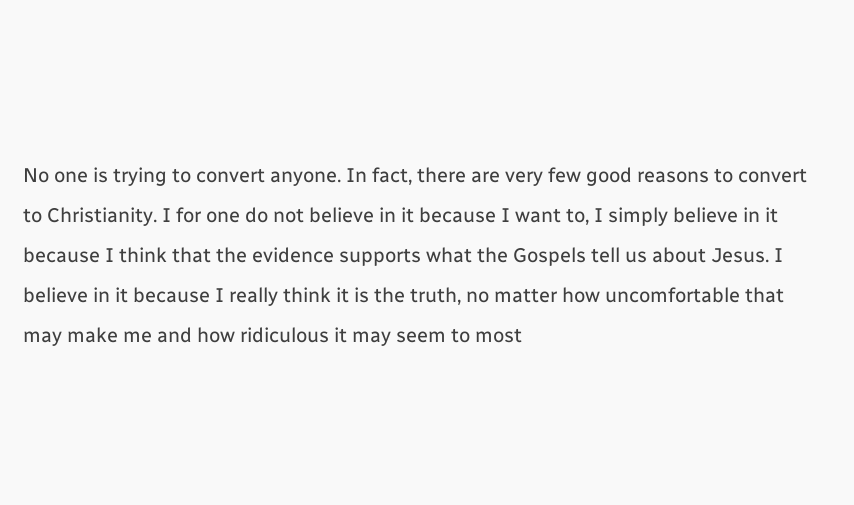No one is trying to convert anyone. In fact, there are very few good reasons to convert to Christianity. I for one do not believe in it because I want to, I simply believe in it because I think that the evidence supports what the Gospels tell us about Jesus. I believe in it because I really think it is the truth, no matter how uncomfortable that may make me and how ridiculous it may seem to most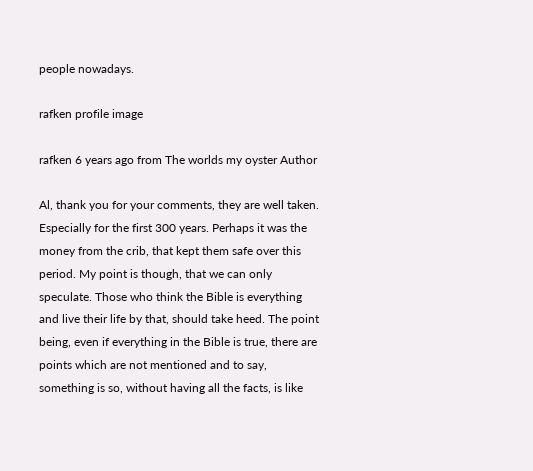people nowadays.

rafken profile image

rafken 6 years ago from The worlds my oyster Author

Al, thank you for your comments, they are well taken. Especially for the first 300 years. Perhaps it was the money from the crib, that kept them safe over this period. My point is though, that we can only speculate. Those who think the Bible is everything and live their life by that, should take heed. The point being, even if everything in the Bible is true, there are points which are not mentioned and to say, something is so, without having all the facts, is like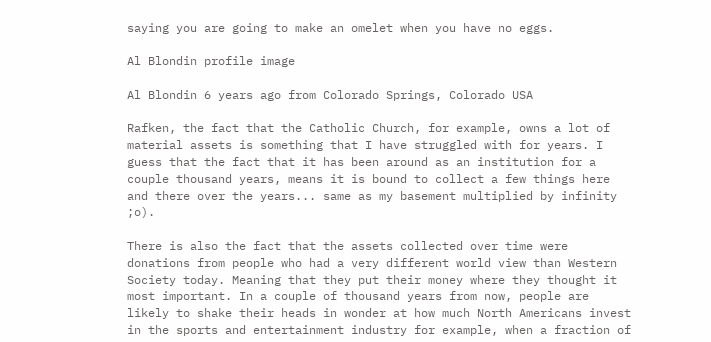saying you are going to make an omelet when you have no eggs.

Al Blondin profile image

Al Blondin 6 years ago from Colorado Springs, Colorado USA

Rafken, the fact that the Catholic Church, for example, owns a lot of material assets is something that I have struggled with for years. I guess that the fact that it has been around as an institution for a couple thousand years, means it is bound to collect a few things here and there over the years... same as my basement multiplied by infinity ;o).

There is also the fact that the assets collected over time were donations from people who had a very different world view than Western Society today. Meaning that they put their money where they thought it most important. In a couple of thousand years from now, people are likely to shake their heads in wonder at how much North Americans invest in the sports and entertainment industry for example, when a fraction of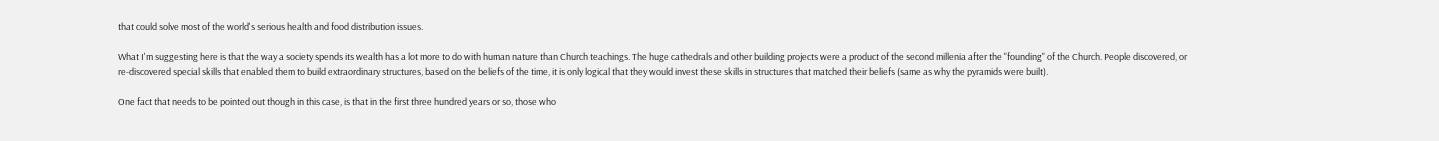that could solve most of the world's serious health and food distribution issues.

What I'm suggesting here is that the way a society spends its wealth has a lot more to do with human nature than Church teachings. The huge cathedrals and other building projects were a product of the second millenia after the "founding" of the Church. People discovered, or re-discovered special skills that enabled them to build extraordinary structures, based on the beliefs of the time, it is only logical that they would invest these skills in structures that matched their beliefs (same as why the pyramids were built).

One fact that needs to be pointed out though in this case, is that in the first three hundred years or so, those who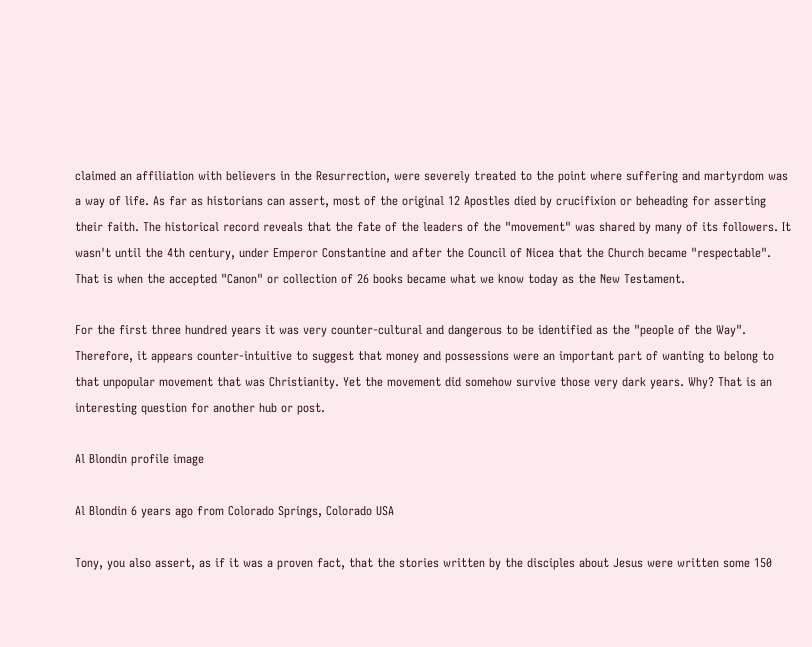claimed an affiliation with believers in the Resurrection, were severely treated to the point where suffering and martyrdom was a way of life. As far as historians can assert, most of the original 12 Apostles died by crucifixion or beheading for asserting their faith. The historical record reveals that the fate of the leaders of the "movement" was shared by many of its followers. It wasn't until the 4th century, under Emperor Constantine and after the Council of Nicea that the Church became "respectable". That is when the accepted "Canon" or collection of 26 books became what we know today as the New Testament.

For the first three hundred years it was very counter-cultural and dangerous to be identified as the "people of the Way". Therefore, it appears counter-intuitive to suggest that money and possessions were an important part of wanting to belong to that unpopular movement that was Christianity. Yet the movement did somehow survive those very dark years. Why? That is an interesting question for another hub or post.

Al Blondin profile image

Al Blondin 6 years ago from Colorado Springs, Colorado USA

Tony, you also assert, as if it was a proven fact, that the stories written by the disciples about Jesus were written some 150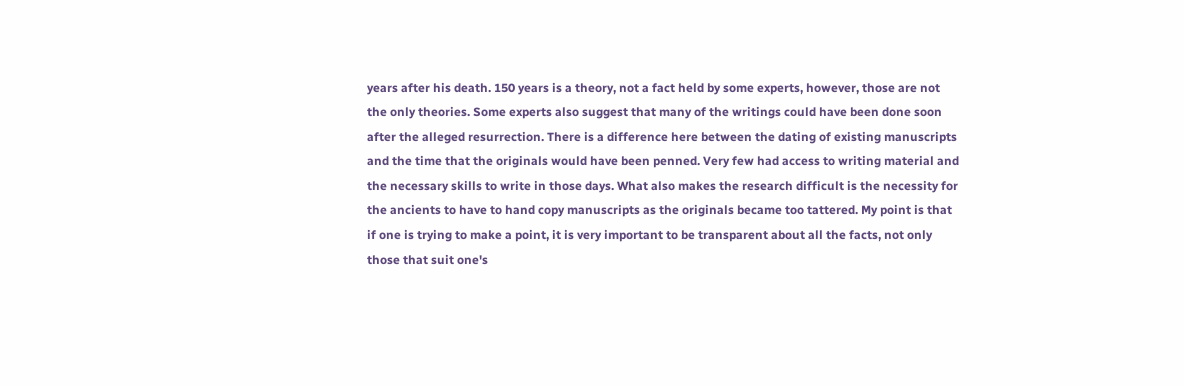years after his death. 150 years is a theory, not a fact held by some experts, however, those are not the only theories. Some experts also suggest that many of the writings could have been done soon after the alleged resurrection. There is a difference here between the dating of existing manuscripts and the time that the originals would have been penned. Very few had access to writing material and the necessary skills to write in those days. What also makes the research difficult is the necessity for the ancients to have to hand copy manuscripts as the originals became too tattered. My point is that if one is trying to make a point, it is very important to be transparent about all the facts, not only those that suit one's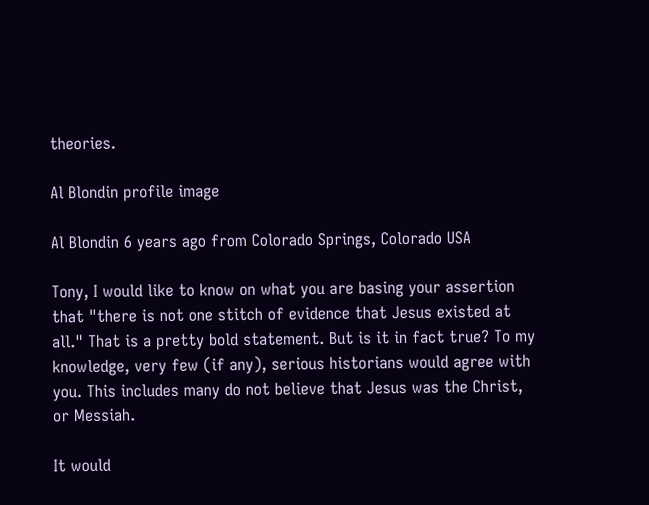theories.

Al Blondin profile image

Al Blondin 6 years ago from Colorado Springs, Colorado USA

Tony, I would like to know on what you are basing your assertion that "there is not one stitch of evidence that Jesus existed at all." That is a pretty bold statement. But is it in fact true? To my knowledge, very few (if any), serious historians would agree with you. This includes many do not believe that Jesus was the Christ, or Messiah.

It would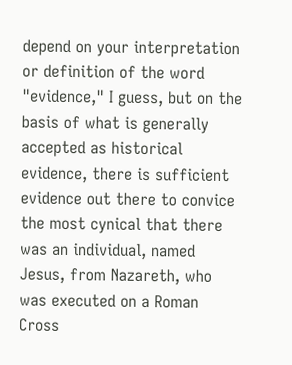depend on your interpretation or definition of the word "evidence," I guess, but on the basis of what is generally accepted as historical evidence, there is sufficient evidence out there to convice the most cynical that there was an individual, named Jesus, from Nazareth, who was executed on a Roman Cross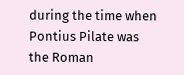during the time when Pontius Pilate was the Roman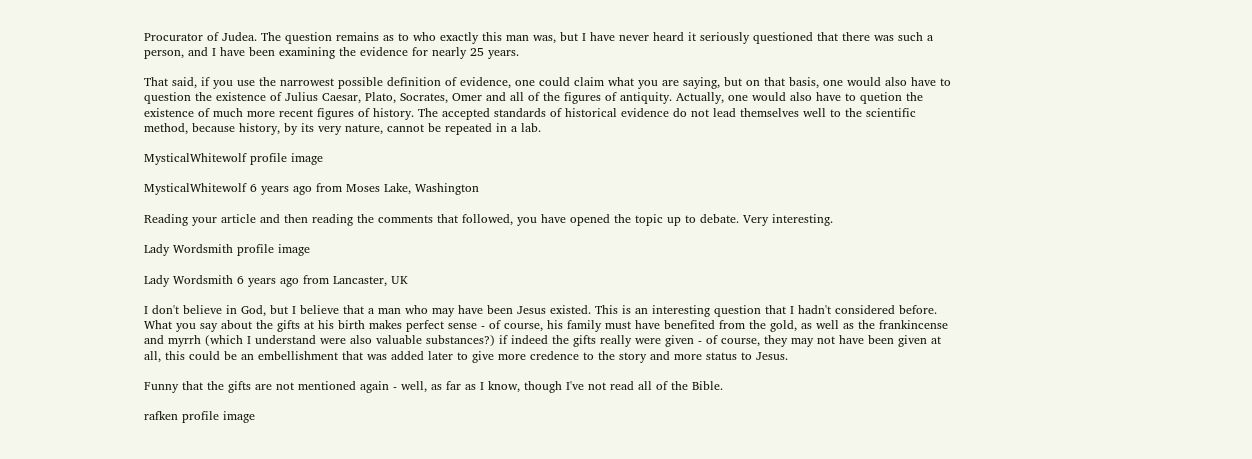Procurator of Judea. The question remains as to who exactly this man was, but I have never heard it seriously questioned that there was such a person, and I have been examining the evidence for nearly 25 years.

That said, if you use the narrowest possible definition of evidence, one could claim what you are saying, but on that basis, one would also have to question the existence of Julius Caesar, Plato, Socrates, Omer and all of the figures of antiquity. Actually, one would also have to quetion the existence of much more recent figures of history. The accepted standards of historical evidence do not lead themselves well to the scientific method, because history, by its very nature, cannot be repeated in a lab.

MysticalWhitewolf profile image

MysticalWhitewolf 6 years ago from Moses Lake, Washington

Reading your article and then reading the comments that followed, you have opened the topic up to debate. Very interesting.

Lady Wordsmith profile image

Lady Wordsmith 6 years ago from Lancaster, UK

I don't believe in God, but I believe that a man who may have been Jesus existed. This is an interesting question that I hadn't considered before. What you say about the gifts at his birth makes perfect sense - of course, his family must have benefited from the gold, as well as the frankincense and myrrh (which I understand were also valuable substances?) if indeed the gifts really were given - of course, they may not have been given at all, this could be an embellishment that was added later to give more credence to the story and more status to Jesus.

Funny that the gifts are not mentioned again - well, as far as I know, though I've not read all of the Bible.

rafken profile image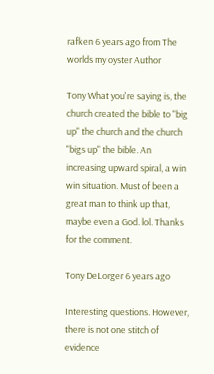rafken 6 years ago from The worlds my oyster Author

Tony What you're saying is, the church created the bible to "big up" the church and the church "bigs up" the bible. An increasing upward spiral, a win win situation. Must of been a great man to think up that, maybe even a God. lol. Thanks for the comment.

Tony DeLorger 6 years ago

Interesting questions. However, there is not one stitch of evidence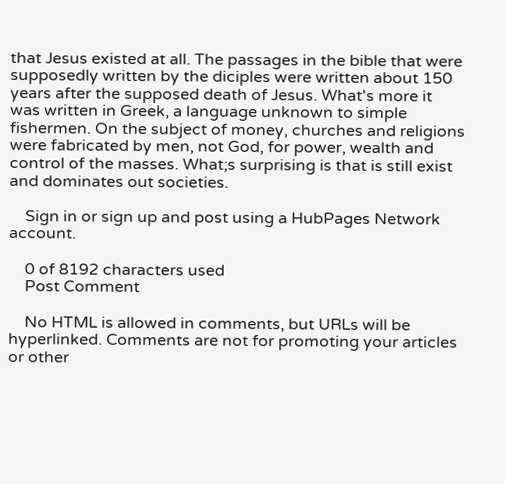that Jesus existed at all. The passages in the bible that were supposedly written by the diciples were written about 150 years after the supposed death of Jesus. What's more it was written in Greek, a language unknown to simple fishermen. On the subject of money, churches and religions were fabricated by men, not God, for power, wealth and control of the masses. What;s surprising is that is still exist and dominates out societies.

    Sign in or sign up and post using a HubPages Network account.

    0 of 8192 characters used
    Post Comment

    No HTML is allowed in comments, but URLs will be hyperlinked. Comments are not for promoting your articles or other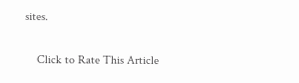sites.

    Click to Rate This Article